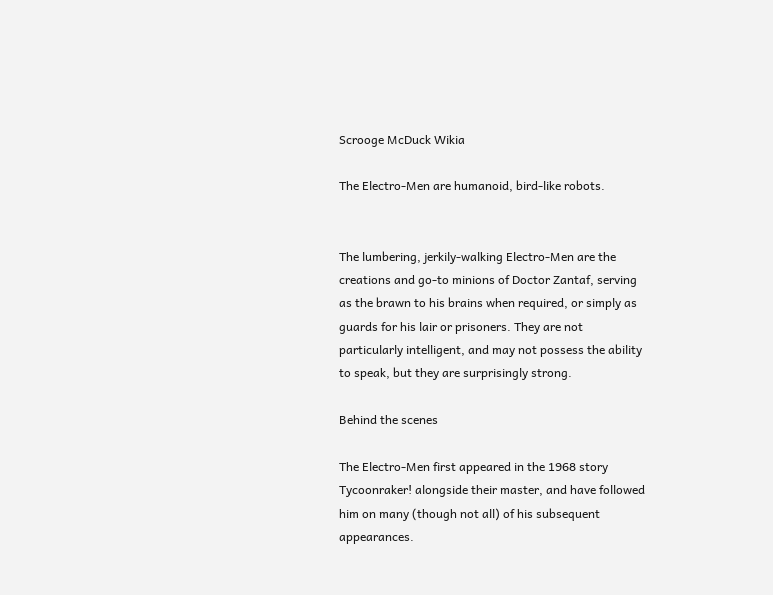Scrooge McDuck Wikia

The Electro-Men are humanoid, bird-like robots.


The lumbering, jerkily-walking Electro-Men are the creations and go-to minions of Doctor Zantaf, serving as the brawn to his brains when required, or simply as guards for his lair or prisoners. They are not particularly intelligent, and may not possess the ability to speak, but they are surprisingly strong.

Behind the scenes

The Electro-Men first appeared in the 1968 story Tycoonraker! alongside their master, and have followed him on many (though not all) of his subsequent appearances.